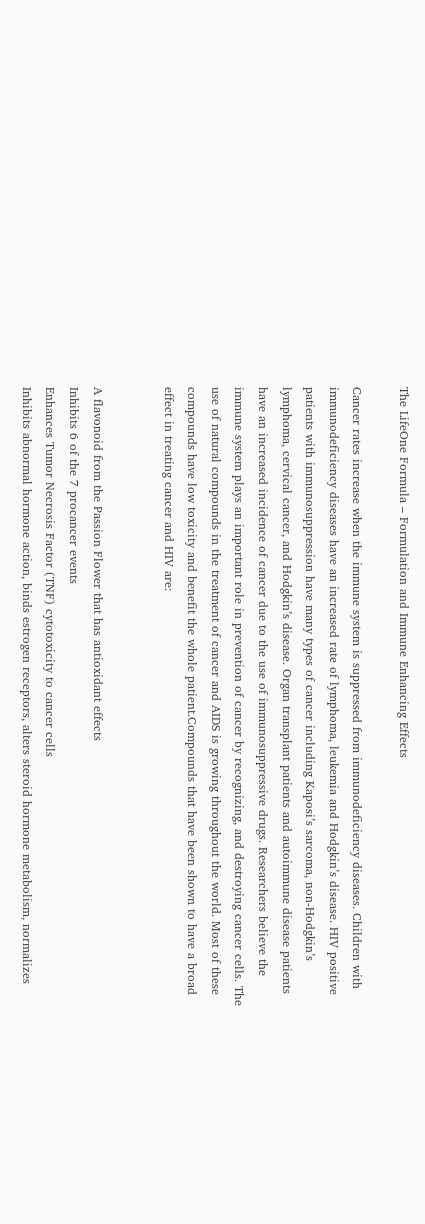The LifeOne Formula – Formulation and Immune Enhancing Effects

Cancer rates increase when the immune system is suppressed from immunodeficiency diseases. Children with immunodeficiency diseases have an increased rate of lymphoma, leukemia and Hodgkin’s disease. HIV positive patients with immunosuppression have many types of cancer including Kaposi’s sarcoma, non-Hodgkin’s lymphoma, cervical cancer, and Hodgkin’s disease. Organ transplant patients and autoimmune disease patients have an increased incidence of cancer due to the use of immunosuppressive drugs. Researchers believe the immune system plays an important role in prevention of cancer by recognizing, and destroying cancer cells. The use of natural compounds in the treatment of cancer and AIDS is growing throughout the world. Most of these compounds have low toxicity and benefit the whole patient.Compounds that have been shown to have a broad effect in treating cancer and HIV are:


A flavonoid from the Passion Flower that has antioxidant effects
Inhibits 6 of the 7 procancer events
Enhances Tumor Necrosis Factor (TNF) cytotoxicity to cancer cells
Inhibits abnormal hormone action, binds estrogen receptors, alters steroid hormone metabolism, normalizes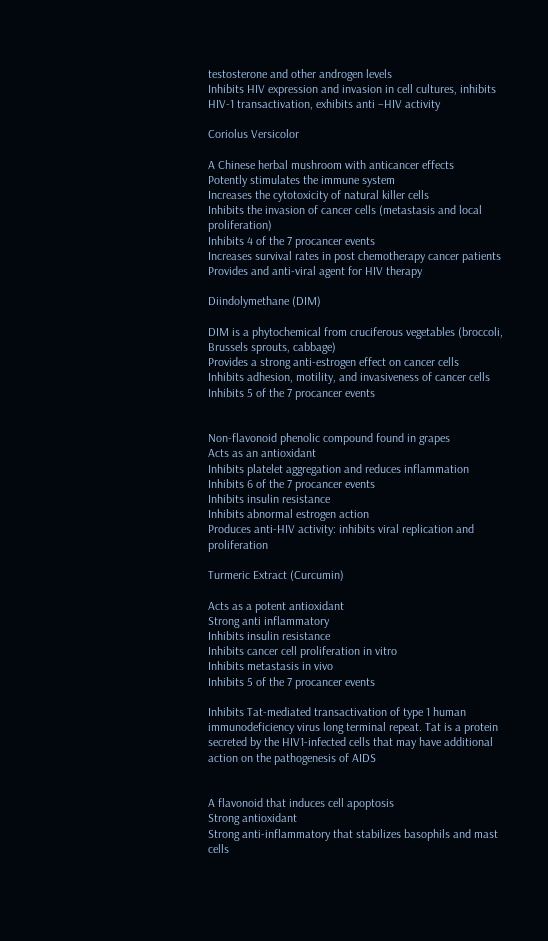testosterone and other androgen levels
Inhibits HIV expression and invasion in cell cultures, inhibits HIV-1 transactivation, exhibits anti –HIV activity

Coriolus Versicolor

A Chinese herbal mushroom with anticancer effects
Potently stimulates the immune system
Increases the cytotoxicity of natural killer cells
Inhibits the invasion of cancer cells (metastasis and local proliferation)
Inhibits 4 of the 7 procancer events
Increases survival rates in post chemotherapy cancer patients
Provides and anti-viral agent for HIV therapy

Diindolymethane (DIM)

DIM is a phytochemical from cruciferous vegetables (broccoli, Brussels sprouts, cabbage)
Provides a strong anti-estrogen effect on cancer cells
Inhibits adhesion, motility, and invasiveness of cancer cells
Inhibits 5 of the 7 procancer events


Non-flavonoid phenolic compound found in grapes
Acts as an antioxidant
Inhibits platelet aggregation and reduces inflammation
Inhibits 6 of the 7 procancer events
Inhibits insulin resistance
Inhibits abnormal estrogen action
Produces anti-HIV activity: inhibits viral replication and proliferation

Turmeric Extract (Curcumin)

Acts as a potent antioxidant
Strong anti inflammatory
Inhibits insulin resistance
Inhibits cancer cell proliferation in vitro
Inhibits metastasis in vivo
Inhibits 5 of the 7 procancer events

Inhibits Tat-mediated transactivation of type 1 human immunodeficiency virus long terminal repeat. Tat is a protein secreted by the HIV1-infected cells that may have additional action on the pathogenesis of AIDS


A flavonoid that induces cell apoptosis
Strong antioxidant
Strong anti-inflammatory that stabilizes basophils and mast cells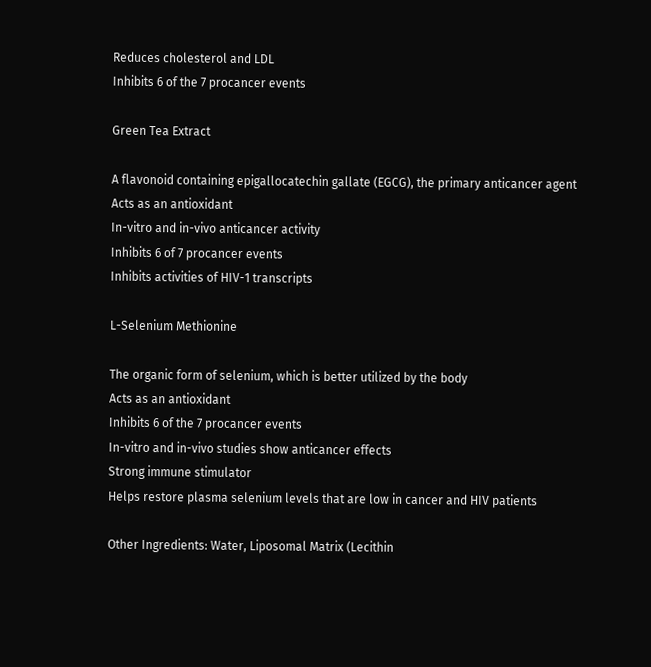Reduces cholesterol and LDL
Inhibits 6 of the 7 procancer events

Green Tea Extract

A flavonoid containing epigallocatechin gallate (EGCG), the primary anticancer agent
Acts as an antioxidant
In-vitro and in-vivo anticancer activity
Inhibits 6 of 7 procancer events
Inhibits activities of HIV-1 transcripts

L-Selenium Methionine

The organic form of selenium, which is better utilized by the body
Acts as an antioxidant
Inhibits 6 of the 7 procancer events
In-vitro and in-vivo studies show anticancer effects
Strong immune stimulator
Helps restore plasma selenium levels that are low in cancer and HIV patients

Other Ingredients: Water, Liposomal Matrix (Lecithin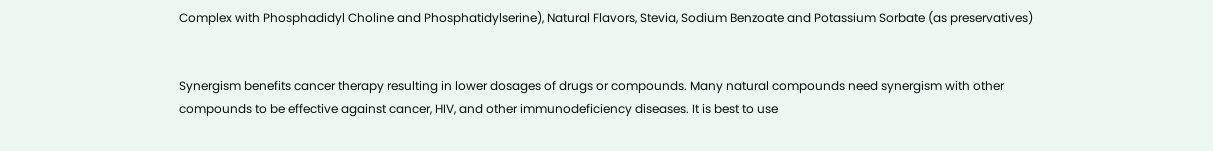Complex with Phosphadidyl Choline and Phosphatidylserine), Natural Flavors, Stevia, Sodium Benzoate and Potassium Sorbate (as preservatives)


Synergism benefits cancer therapy resulting in lower dosages of drugs or compounds. Many natural compounds need synergism with other compounds to be effective against cancer, HIV, and other immunodeficiency diseases. It is best to use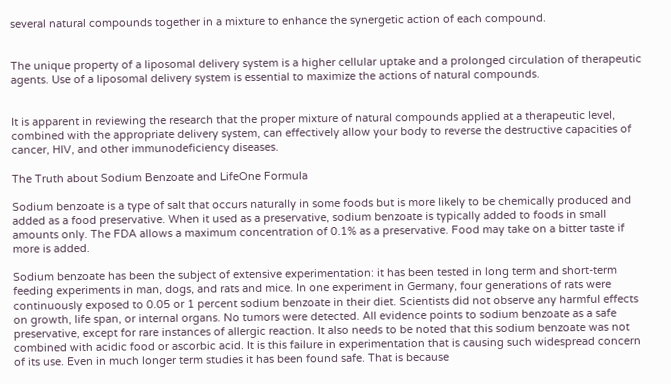several natural compounds together in a mixture to enhance the synergetic action of each compound.


The unique property of a liposomal delivery system is a higher cellular uptake and a prolonged circulation of therapeutic agents. Use of a liposomal delivery system is essential to maximize the actions of natural compounds.


It is apparent in reviewing the research that the proper mixture of natural compounds applied at a therapeutic level, combined with the appropriate delivery system, can effectively allow your body to reverse the destructive capacities of cancer, HIV, and other immunodeficiency diseases.

The Truth about Sodium Benzoate and LifeOne Formula

Sodium benzoate is a type of salt that occurs naturally in some foods but is more likely to be chemically produced and added as a food preservative. When it used as a preservative, sodium benzoate is typically added to foods in small amounts only. The FDA allows a maximum concentration of 0.1% as a preservative. Food may take on a bitter taste if more is added.

Sodium benzoate has been the subject of extensive experimentation: it has been tested in long term and short-term feeding experiments in man, dogs, and rats and mice. In one experiment in Germany, four generations of rats were continuously exposed to 0.05 or 1 percent sodium benzoate in their diet. Scientists did not observe any harmful effects on growth, life span, or internal organs. No tumors were detected. All evidence points to sodium benzoate as a safe preservative, except for rare instances of allergic reaction. It also needs to be noted that this sodium benzoate was not combined with acidic food or ascorbic acid. It is this failure in experimentation that is causing such widespread concern of its use. Even in much longer term studies it has been found safe. That is because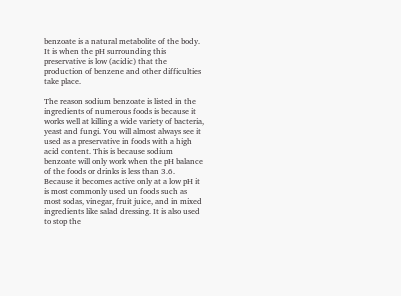benzoate is a natural metabolite of the body. It is when the pH surrounding this preservative is low (acidic) that the production of benzene and other difficulties take place.

The reason sodium benzoate is listed in the ingredients of numerous foods is because it works well at killing a wide variety of bacteria, yeast and fungi. You will almost always see it used as a preservative in foods with a high acid content. This is because sodium benzoate will only work when the pH balance of the foods or drinks is less than 3.6. Because it becomes active only at a low pH it is most commonly used un foods such as most sodas, vinegar, fruit juice, and in mixed ingredients like salad dressing. It is also used to stop the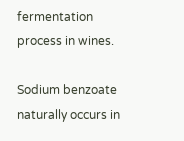fermentation process in wines.

Sodium benzoate naturally occurs in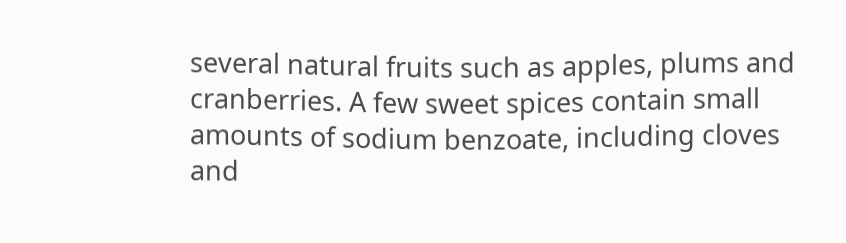several natural fruits such as apples, plums and cranberries. A few sweet spices contain small amounts of sodium benzoate, including cloves and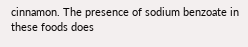cinnamon. The presence of sodium benzoate in these foods does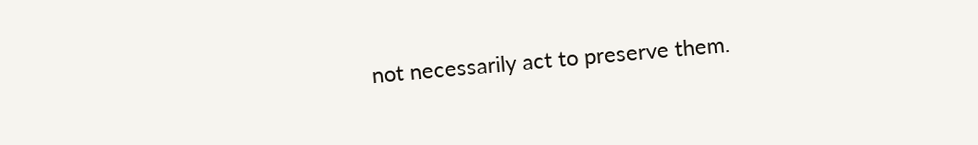not necessarily act to preserve them.